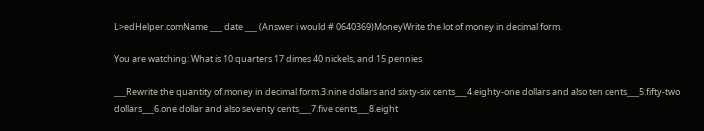L>edHelper.comName ___ date ___ (Answer i would # 0640369)MoneyWrite the lot of money in decimal form.

You are watching: What is 10 quarters 17 dimes 40 nickels, and 15 pennies

___Rewrite the quantity of money in decimal form.3.nine dollars and sixty-six cents___4.eighty-one dollars and also ten cents___5.fifty-two dollars___6.one dollar and also seventy cents___7.five cents___8.eight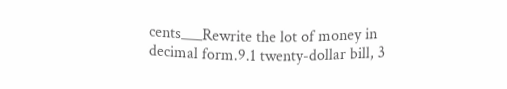cents___Rewrite the lot of money in decimal form.9.1 twenty-dollar bill, 3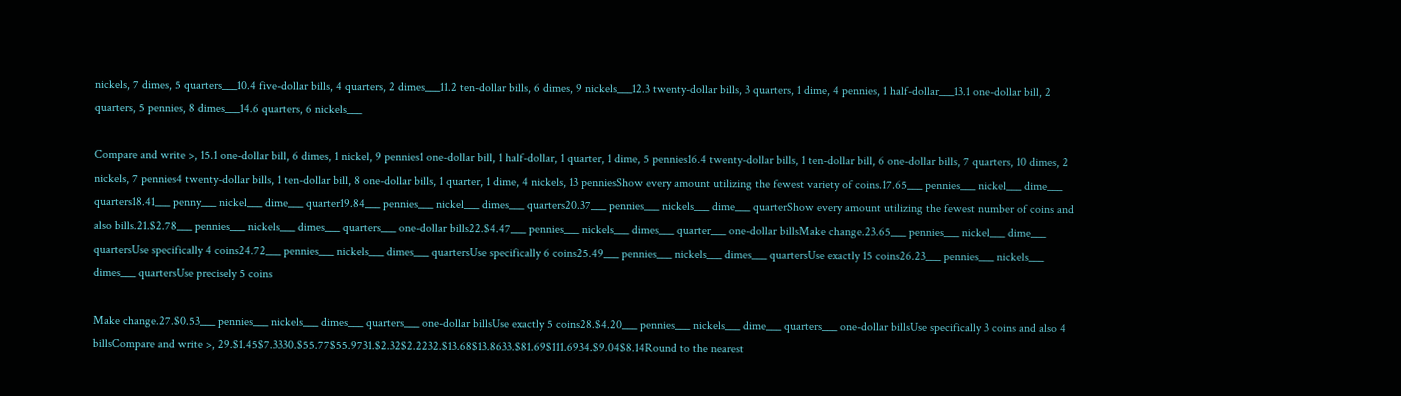nickels, 7 dimes, 5 quarters___10.4 five-dollar bills, 4 quarters, 2 dimes___11.2 ten-dollar bills, 6 dimes, 9 nickels___12.3 twenty-dollar bills, 3 quarters, 1 dime, 4 pennies, 1 half-dollar___13.1 one-dollar bill, 2 quarters, 5 pennies, 8 dimes___14.6 quarters, 6 nickels___

Compare and write >, 15.1 one-dollar bill, 6 dimes, 1 nickel, 9 pennies1 one-dollar bill, 1 half-dollar, 1 quarter, 1 dime, 5 pennies16.4 twenty-dollar bills, 1 ten-dollar bill, 6 one-dollar bills, 7 quarters, 10 dimes, 2 nickels, 7 pennies4 twenty-dollar bills, 1 ten-dollar bill, 8 one-dollar bills, 1 quarter, 1 dime, 4 nickels, 13 penniesShow every amount utilizing the fewest variety of coins.17.65___ pennies___ nickel___ dime___ quarters18.41___ penny___ nickel___ dime___ quarter19.84___ pennies___ nickel___ dimes___ quarters20.37___ pennies___ nickels___ dime___ quarterShow every amount utilizing the fewest number of coins and also bills.21.$2.78___ pennies___ nickels___ dimes___ quarters___ one-dollar bills22.$4.47___ pennies___ nickels___ dimes___ quarter___ one-dollar billsMake change.23.65___ pennies___ nickel___ dime___ quartersUse specifically 4 coins24.72___ pennies___ nickels___ dimes___ quartersUse specifically 6 coins25.49___ pennies___ nickels___ dimes___ quartersUse exactly 15 coins26.23___ pennies___ nickels___ dimes___ quartersUse precisely 5 coins

Make change.27.$0.53___ pennies___ nickels___ dimes___ quarters___ one-dollar billsUse exactly 5 coins28.$4.20___ pennies___ nickels___ dime___ quarters___ one-dollar billsUse specifically 3 coins and also 4 billsCompare and write >, 29.$1.45$7.3330.$55.77$55.9731.$2.32$2.2232.$13.68$13.8633.$81.69$111.6934.$9.04$8.14Round to the nearest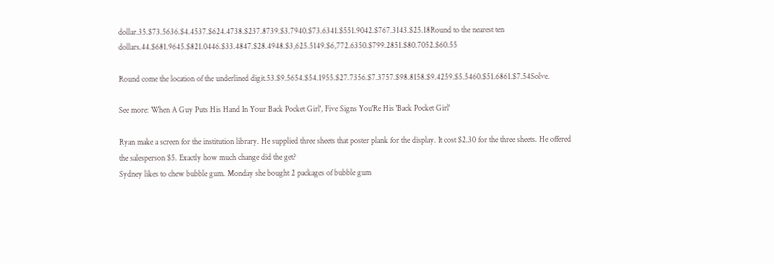dollar.35.$73.5636.$4.4537.$624.4738.$237.8739.$3.7940.$73.6341.$551.9042.$767.3143.$25.18Round to the nearest ten dollars.44.$681.9645.$821.0446.$33.4847.$28.4948.$3,625.5149.$6,772.6350.$799.2851.$80.7052.$60.55

Round come the location of the underlined digit.53.$9.5654.$54.1955.$27.7356.$7.3757.$98.8158.$9.4259.$5.5460.$51.6861.$7.54Solve.

See more: When A Guy Puts His Hand In Your Back Pocket Girl', Five Signs You'Re His 'Back Pocket Girl'

Ryan make a screen for the institution library. He supplied three sheets that poster plank for the display. It cost $2.30 for the three sheets. He offered the salesperson $5. Exactly how much change did the get?
Sydney likes to chew bubble gum. Monday she bought 2 packages of bubble gum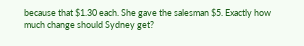because that $1.30 each. She gave the salesman $5. Exactly how much change should Sydney get?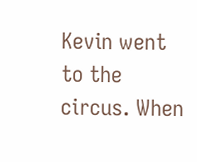Kevin went to the circus. When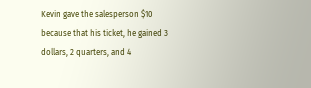Kevin gave the salesperson $10 because that his ticket, he gained 3 dollars, 2 quarters, and 4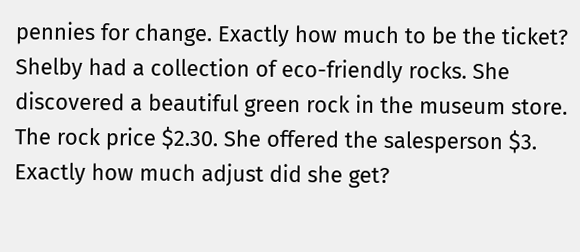pennies for change. Exactly how much to be the ticket?
Shelby had a collection of eco-friendly rocks. She discovered a beautiful green rock in the museum store. The rock price $2.30. She offered the salesperson $3. Exactly how much adjust did she get?